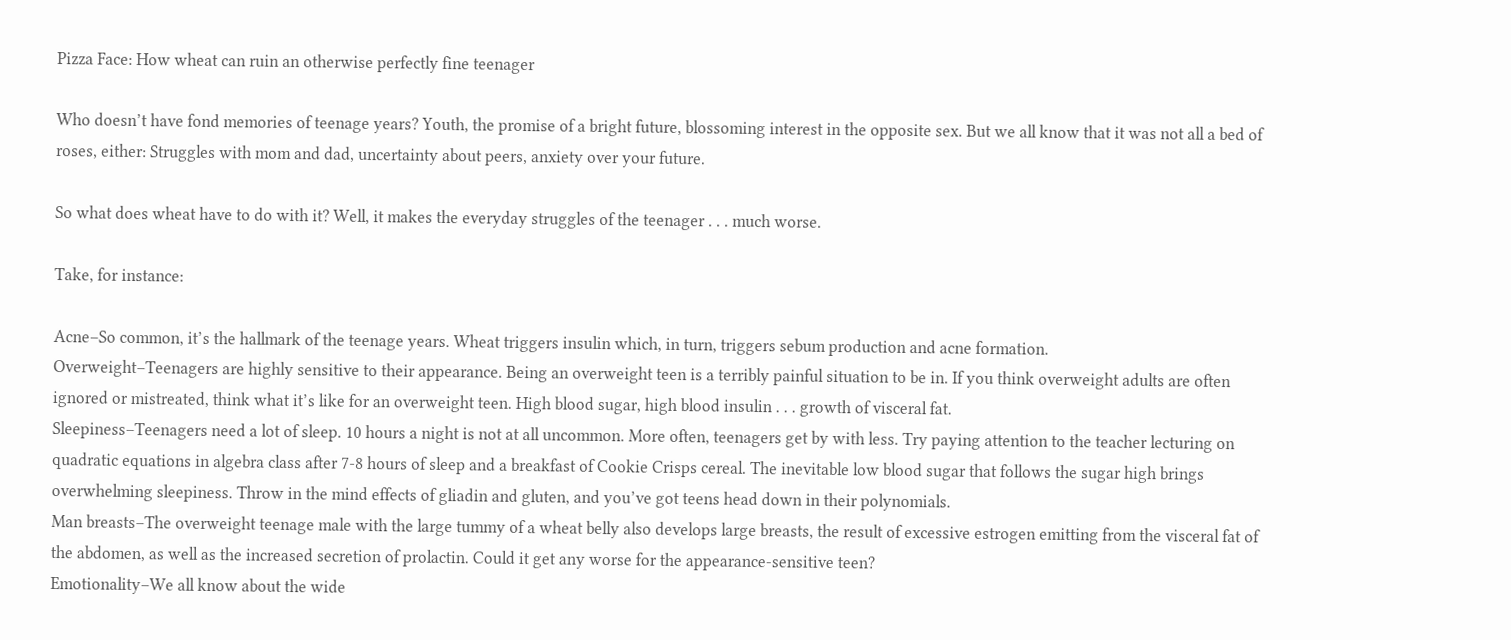Pizza Face: How wheat can ruin an otherwise perfectly fine teenager

Who doesn’t have fond memories of teenage years? Youth, the promise of a bright future, blossoming interest in the opposite sex. But we all know that it was not all a bed of roses, either: Struggles with mom and dad, uncertainty about peers, anxiety over your future.

So what does wheat have to do with it? Well, it makes the everyday struggles of the teenager . . . much worse.

Take, for instance:

Acne–So common, it’s the hallmark of the teenage years. Wheat triggers insulin which, in turn, triggers sebum production and acne formation.
Overweight–Teenagers are highly sensitive to their appearance. Being an overweight teen is a terribly painful situation to be in. If you think overweight adults are often ignored or mistreated, think what it’s like for an overweight teen. High blood sugar, high blood insulin . . . growth of visceral fat.
Sleepiness–Teenagers need a lot of sleep. 10 hours a night is not at all uncommon. More often, teenagers get by with less. Try paying attention to the teacher lecturing on quadratic equations in algebra class after 7-8 hours of sleep and a breakfast of Cookie Crisps cereal. The inevitable low blood sugar that follows the sugar high brings overwhelming sleepiness. Throw in the mind effects of gliadin and gluten, and you’ve got teens head down in their polynomials.
Man breasts–The overweight teenage male with the large tummy of a wheat belly also develops large breasts, the result of excessive estrogen emitting from the visceral fat of the abdomen, as well as the increased secretion of prolactin. Could it get any worse for the appearance-sensitive teen?
Emotionality–We all know about the wide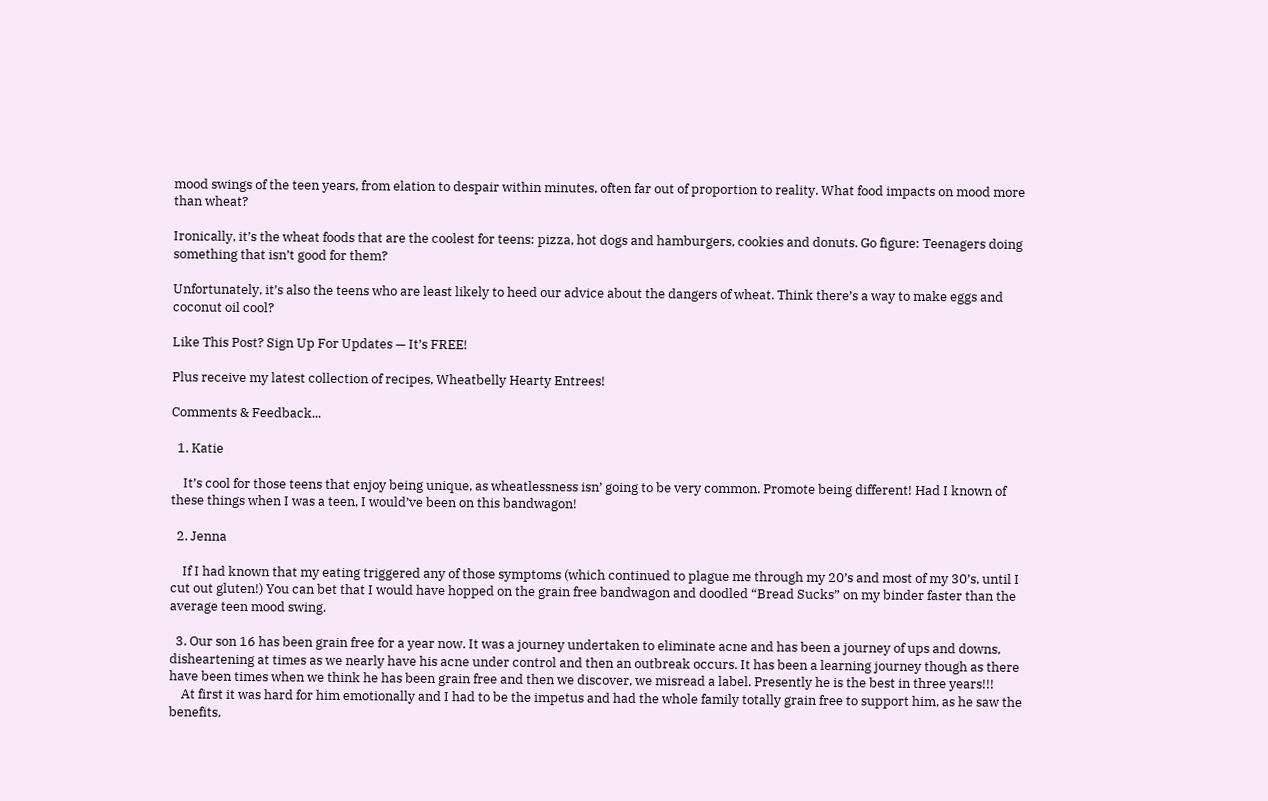mood swings of the teen years, from elation to despair within minutes, often far out of proportion to reality. What food impacts on mood more than wheat?

Ironically, it’s the wheat foods that are the coolest for teens: pizza, hot dogs and hamburgers, cookies and donuts. Go figure: Teenagers doing something that isn’t good for them?

Unfortunately, it’s also the teens who are least likely to heed our advice about the dangers of wheat. Think there’s a way to make eggs and coconut oil cool?

Like This Post? Sign Up For Updates — It’s FREE!

Plus receive my latest collection of recipes, Wheatbelly Hearty Entrees!

Comments & Feedback...

  1. Katie

    It’s cool for those teens that enjoy being unique, as wheatlessness isn’ going to be very common. Promote being different! Had I known of these things when I was a teen, I would’ve been on this bandwagon!

  2. Jenna

    If I had known that my eating triggered any of those symptoms (which continued to plague me through my 20’s and most of my 30’s, until I cut out gluten!) You can bet that I would have hopped on the grain free bandwagon and doodled “Bread Sucks” on my binder faster than the average teen mood swing.

  3. Our son 16 has been grain free for a year now. It was a journey undertaken to eliminate acne and has been a journey of ups and downs, disheartening at times as we nearly have his acne under control and then an outbreak occurs. It has been a learning journey though as there have been times when we think he has been grain free and then we discover, we misread a label. Presently he is the best in three years!!!
    At first it was hard for him emotionally and I had to be the impetus and had the whole family totally grain free to support him, as he saw the benefits,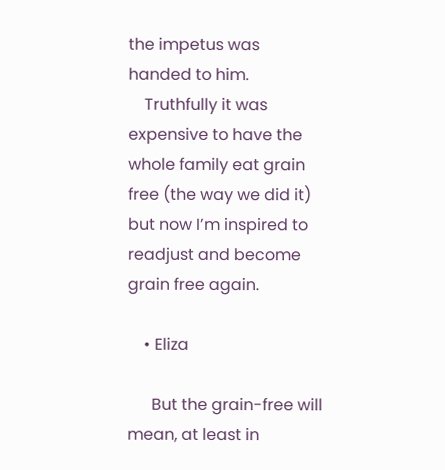the impetus was handed to him.
    Truthfully it was expensive to have the whole family eat grain free (the way we did it) but now I’m inspired to readjust and become grain free again.

    • Eliza

      But the grain-free will mean, at least in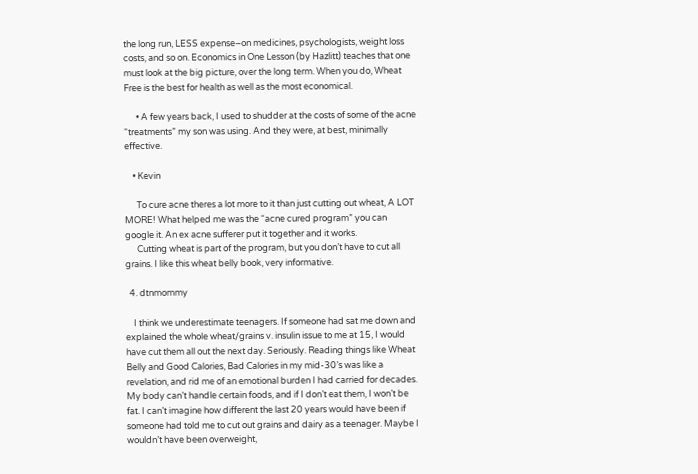the long run, LESS expense–on medicines, psychologists, weight loss costs, and so on. Economics in One Lesson (by Hazlitt) teaches that one must look at the big picture, over the long term. When you do, Wheat Free is the best for health as well as the most economical.

      • A few years back, I used to shudder at the costs of some of the acne “treatments” my son was using. And they were, at best, minimally effective.

    • Kevin

      To cure acne theres a lot more to it than just cutting out wheat, A LOT MORE! What helped me was the “acne cured program” you can google it. An ex acne sufferer put it together and it works.
      Cutting wheat is part of the program, but you don’t have to cut all grains. I like this wheat belly book, very informative.

  4. dtnmommy

    I think we underestimate teenagers. If someone had sat me down and explained the whole wheat/grains v. insulin issue to me at 15, I would have cut them all out the next day. Seriously. Reading things like Wheat Belly and Good Calories, Bad Calories in my mid-30’s was like a revelation, and rid me of an emotional burden I had carried for decades. My body can’t handle certain foods, and if I don’t eat them, I won’t be fat. I can’t imagine how different the last 20 years would have been if someone had told me to cut out grains and dairy as a teenager. Maybe I wouldn’t have been overweight,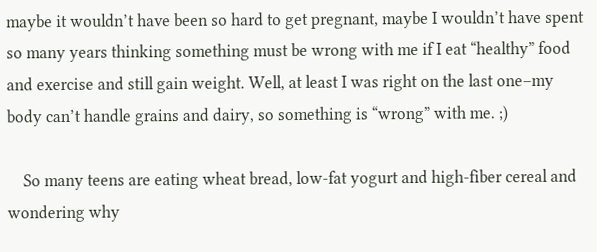maybe it wouldn’t have been so hard to get pregnant, maybe I wouldn’t have spent so many years thinking something must be wrong with me if I eat “healthy” food and exercise and still gain weight. Well, at least I was right on the last one–my body can’t handle grains and dairy, so something is “wrong” with me. ;)

    So many teens are eating wheat bread, low-fat yogurt and high-fiber cereal and wondering why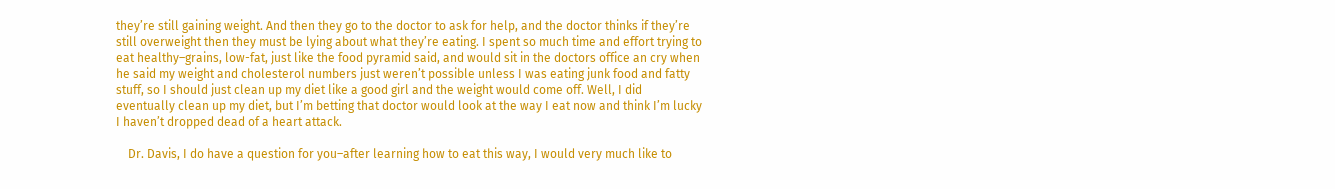they’re still gaining weight. And then they go to the doctor to ask for help, and the doctor thinks if they’re still overweight then they must be lying about what they’re eating. I spent so much time and effort trying to eat healthy–grains, low-fat, just like the food pyramid said, and would sit in the doctors office an cry when he said my weight and cholesterol numbers just weren’t possible unless I was eating junk food and fatty stuff, so I should just clean up my diet like a good girl and the weight would come off. Well, I did eventually clean up my diet, but I’m betting that doctor would look at the way I eat now and think I’m lucky I haven’t dropped dead of a heart attack.

    Dr. Davis, I do have a question for you–after learning how to eat this way, I would very much like to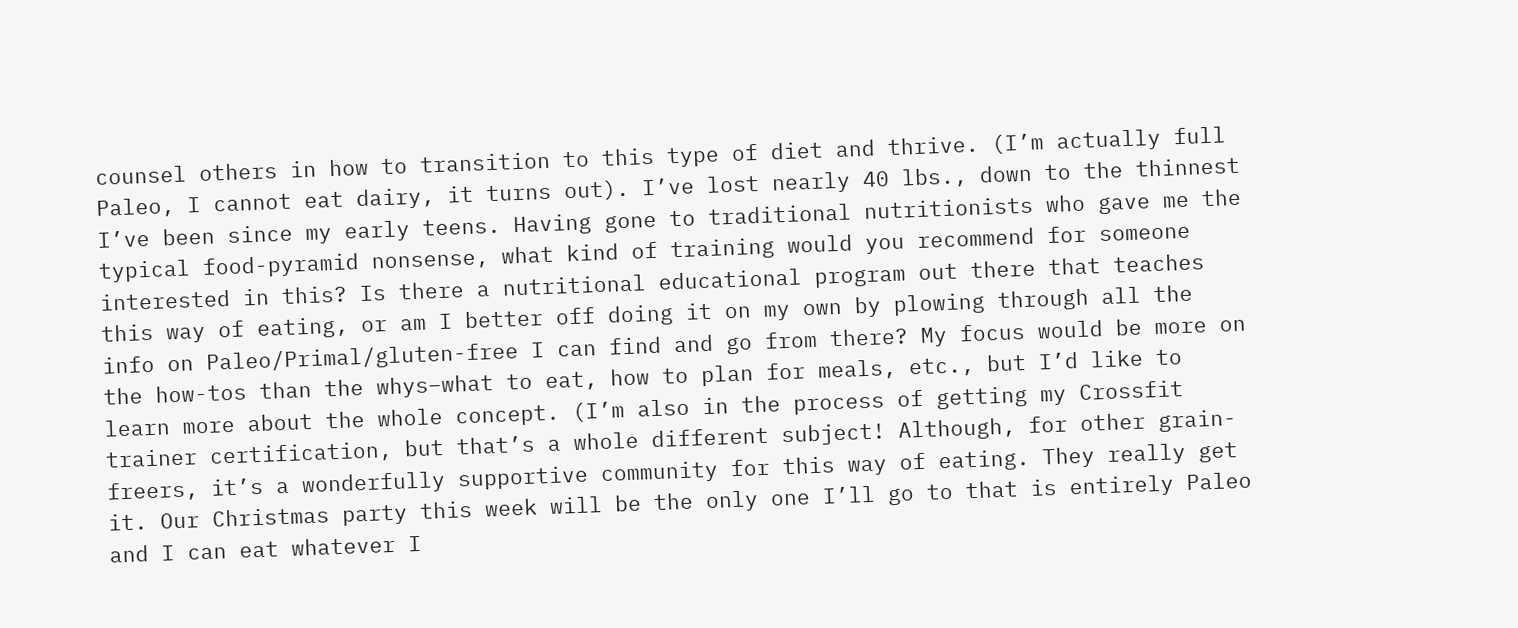counsel others in how to transition to this type of diet and thrive. (I’m actually full Paleo, I cannot eat dairy, it turns out). I’ve lost nearly 40 lbs., down to the thinnest I’ve been since my early teens. Having gone to traditional nutritionists who gave me the typical food-pyramid nonsense, what kind of training would you recommend for someone interested in this? Is there a nutritional educational program out there that teaches this way of eating, or am I better off doing it on my own by plowing through all the info on Paleo/Primal/gluten-free I can find and go from there? My focus would be more on the how-tos than the whys–what to eat, how to plan for meals, etc., but I’d like to learn more about the whole concept. (I’m also in the process of getting my Crossfit trainer certification, but that’s a whole different subject! Although, for other grain-freers, it’s a wonderfully supportive community for this way of eating. They really get it. Our Christmas party this week will be the only one I’ll go to that is entirely Paleo and I can eat whatever I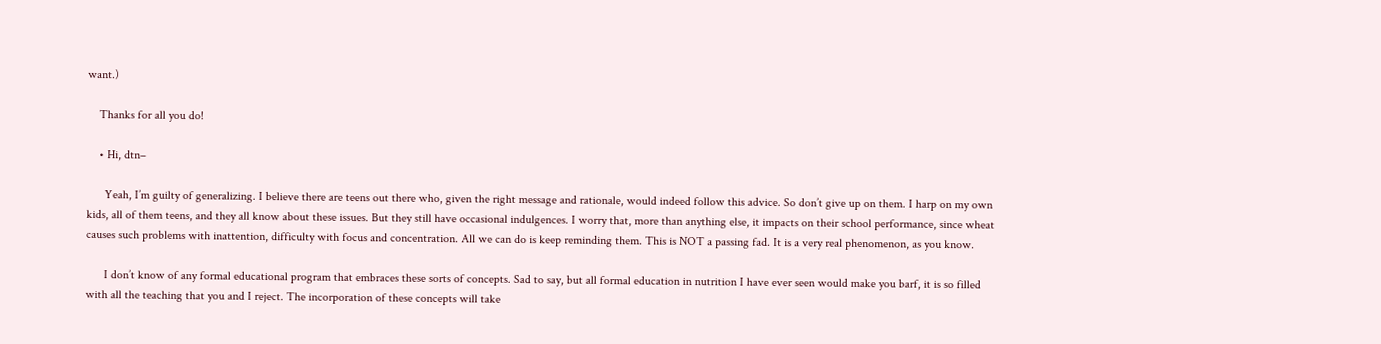want.)

    Thanks for all you do!

    • Hi, dtn–

      Yeah, I’m guilty of generalizing. I believe there are teens out there who, given the right message and rationale, would indeed follow this advice. So don’t give up on them. I harp on my own kids, all of them teens, and they all know about these issues. But they still have occasional indulgences. I worry that, more than anything else, it impacts on their school performance, since wheat causes such problems with inattention, difficulty with focus and concentration. All we can do is keep reminding them. This is NOT a passing fad. It is a very real phenomenon, as you know.

      I don’t know of any formal educational program that embraces these sorts of concepts. Sad to say, but all formal education in nutrition I have ever seen would make you barf, it is so filled with all the teaching that you and I reject. The incorporation of these concepts will take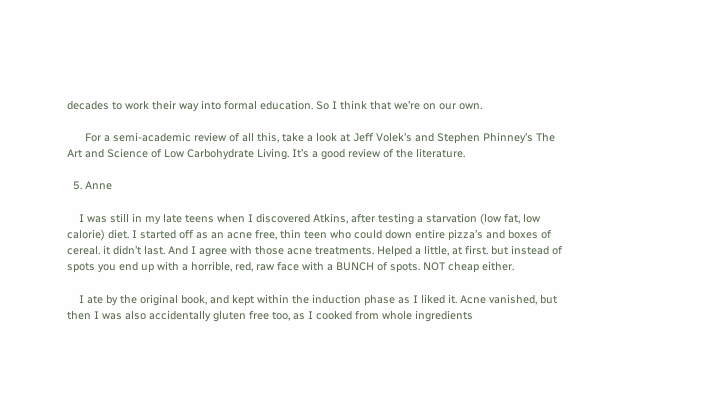decades to work their way into formal education. So I think that we’re on our own.

      For a semi-academic review of all this, take a look at Jeff Volek’s and Stephen Phinney’s The Art and Science of Low Carbohydrate Living. It’s a good review of the literature.

  5. Anne

    I was still in my late teens when I discovered Atkins, after testing a starvation (low fat, low calorie) diet. I started off as an acne free, thin teen who could down entire pizza’s and boxes of cereal. it didn’t last. And I agree with those acne treatments. Helped a little, at first. but instead of spots you end up with a horrible, red, raw face with a BUNCH of spots. NOT cheap either.

    I ate by the original book, and kept within the induction phase as I liked it. Acne vanished, but then I was also accidentally gluten free too, as I cooked from whole ingredients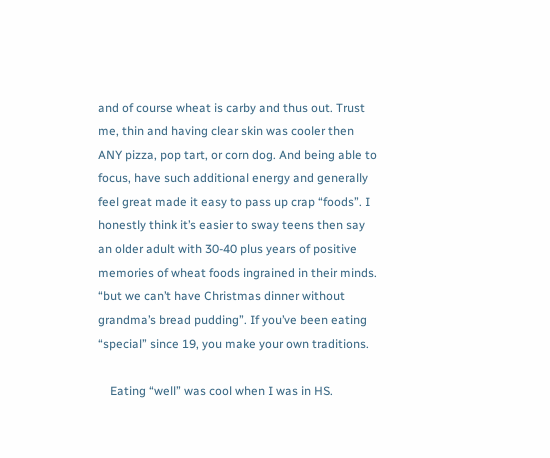and of course wheat is carby and thus out. Trust me, thin and having clear skin was cooler then ANY pizza, pop tart, or corn dog. And being able to focus, have such additional energy and generally feel great made it easy to pass up crap “foods”. I honestly think it’s easier to sway teens then say an older adult with 30-40 plus years of positive memories of wheat foods ingrained in their minds. “but we can’t have Christmas dinner without grandma’s bread pudding”. If you’ve been eating “special” since 19, you make your own traditions.

    Eating “well” was cool when I was in HS.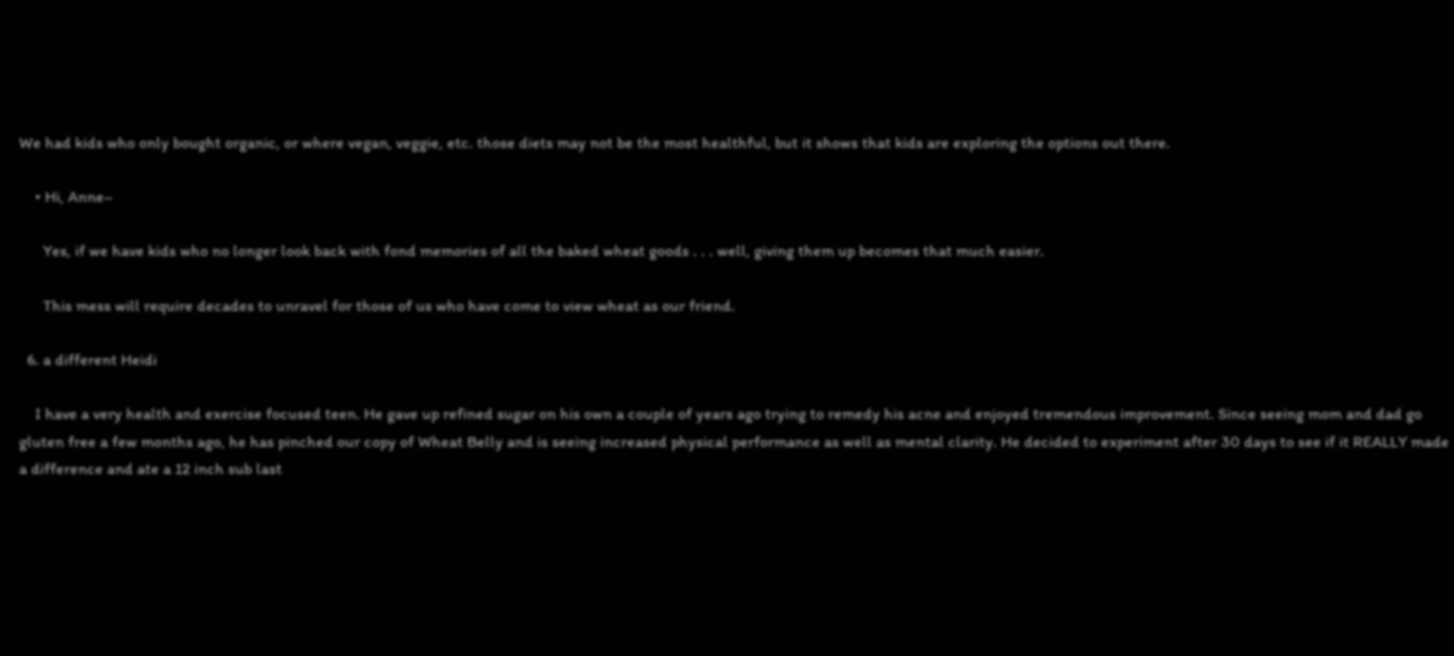We had kids who only bought organic, or where vegan, veggie, etc. those diets may not be the most healthful, but it shows that kids are exploring the options out there.

    • Hi, Anne–

      Yes, if we have kids who no longer look back with fond memories of all the baked wheat goods . . . well, giving them up becomes that much easier.

      This mess will require decades to unravel for those of us who have come to view wheat as our friend.

  6. a different Heidi

    I have a very health and exercise focused teen. He gave up refined sugar on his own a couple of years ago trying to remedy his acne and enjoyed tremendous improvement. Since seeing mom and dad go gluten free a few months ago, he has pinched our copy of Wheat Belly and is seeing increased physical performance as well as mental clarity. He decided to experiment after 30 days to see if it REALLY made a difference and ate a 12 inch sub last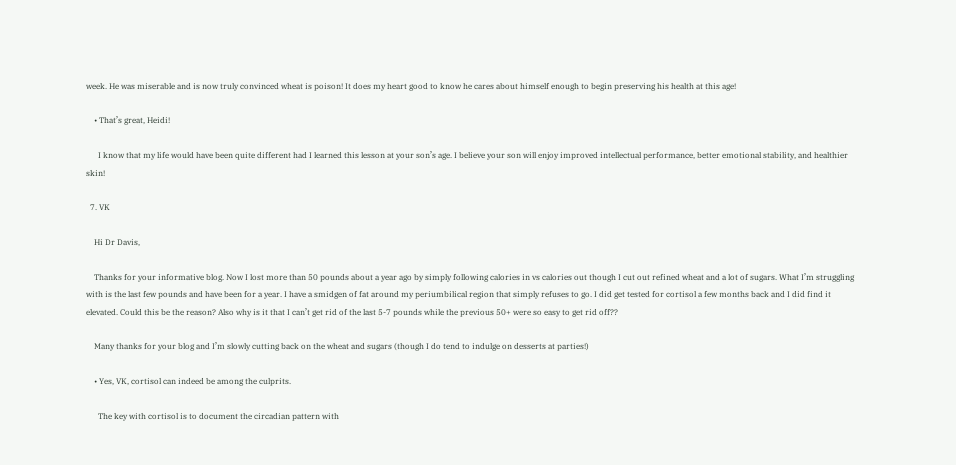week. He was miserable and is now truly convinced wheat is poison! It does my heart good to know he cares about himself enough to begin preserving his health at this age!

    • That’s great, Heidi!

      I know that my life would have been quite different had I learned this lesson at your son’s age. I believe your son will enjoy improved intellectual performance, better emotional stability, and healthier skin!

  7. VK

    Hi Dr Davis,

    Thanks for your informative blog. Now I lost more than 50 pounds about a year ago by simply following calories in vs calories out though I cut out refined wheat and a lot of sugars. What I’m struggling with is the last few pounds and have been for a year. I have a smidgen of fat around my periumbilical region that simply refuses to go. I did get tested for cortisol a few months back and I did find it elevated. Could this be the reason? Also why is it that I can’t get rid of the last 5-7 pounds while the previous 50+ were so easy to get rid off??

    Many thanks for your blog and I’m slowly cutting back on the wheat and sugars (though I do tend to indulge on desserts at parties!)

    • Yes, VK, cortisol can indeed be among the culprits.

      The key with cortisol is to document the circadian pattern with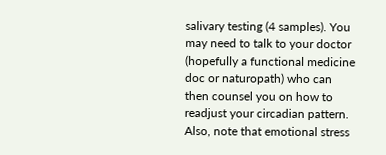salivary testing (4 samples). You may need to talk to your doctor (hopefully a functional medicine doc or naturopath) who can then counsel you on how to readjust your circadian pattern. Also, note that emotional stress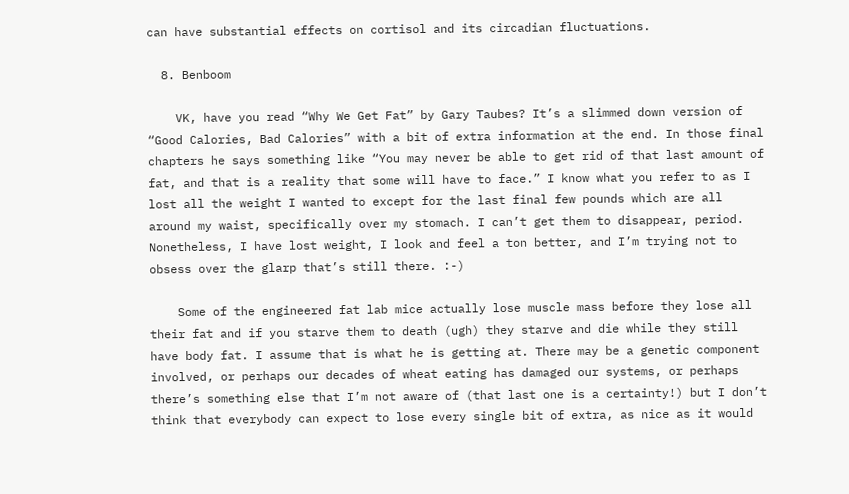can have substantial effects on cortisol and its circadian fluctuations.

  8. Benboom

    VK, have you read “Why We Get Fat” by Gary Taubes? It’s a slimmed down version of “Good Calories, Bad Calories” with a bit of extra information at the end. In those final chapters he says something like “You may never be able to get rid of that last amount of fat, and that is a reality that some will have to face.” I know what you refer to as I lost all the weight I wanted to except for the last final few pounds which are all around my waist, specifically over my stomach. I can’t get them to disappear, period. Nonetheless, I have lost weight, I look and feel a ton better, and I’m trying not to obsess over the glarp that’s still there. :-)

    Some of the engineered fat lab mice actually lose muscle mass before they lose all their fat and if you starve them to death (ugh) they starve and die while they still have body fat. I assume that is what he is getting at. There may be a genetic component involved, or perhaps our decades of wheat eating has damaged our systems, or perhaps there’s something else that I’m not aware of (that last one is a certainty!) but I don’t think that everybody can expect to lose every single bit of extra, as nice as it would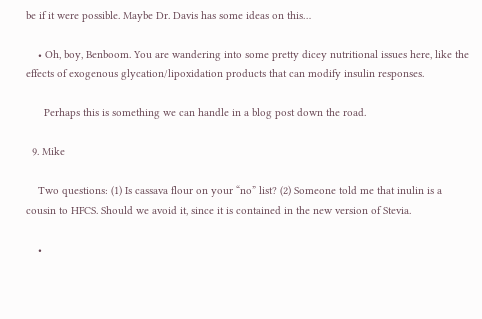be if it were possible. Maybe Dr. Davis has some ideas on this…

    • Oh, boy, Benboom. You are wandering into some pretty dicey nutritional issues here, like the effects of exogenous glycation/lipoxidation products that can modify insulin responses.

      Perhaps this is something we can handle in a blog post down the road.

  9. Mike

    Two questions: (1) Is cassava flour on your “no” list? (2) Someone told me that inulin is a cousin to HFCS. Should we avoid it, since it is contained in the new version of Stevia.

    •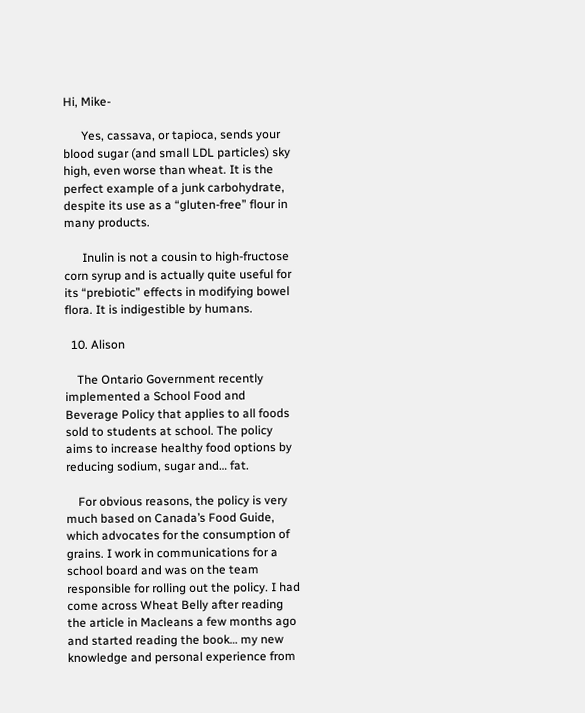Hi, Mike-

      Yes, cassava, or tapioca, sends your blood sugar (and small LDL particles) sky high, even worse than wheat. It is the perfect example of a junk carbohydrate, despite its use as a “gluten-free” flour in many products.

      Inulin is not a cousin to high-fructose corn syrup and is actually quite useful for its “prebiotic” effects in modifying bowel flora. It is indigestible by humans.

  10. Alison

    The Ontario Government recently implemented a School Food and Beverage Policy that applies to all foods sold to students at school. The policy aims to increase healthy food options by reducing sodium, sugar and… fat.

    For obvious reasons, the policy is very much based on Canada’s Food Guide, which advocates for the consumption of grains. I work in communications for a school board and was on the team responsible for rolling out the policy. I had come across Wheat Belly after reading the article in Macleans a few months ago and started reading the book… my new knowledge and personal experience from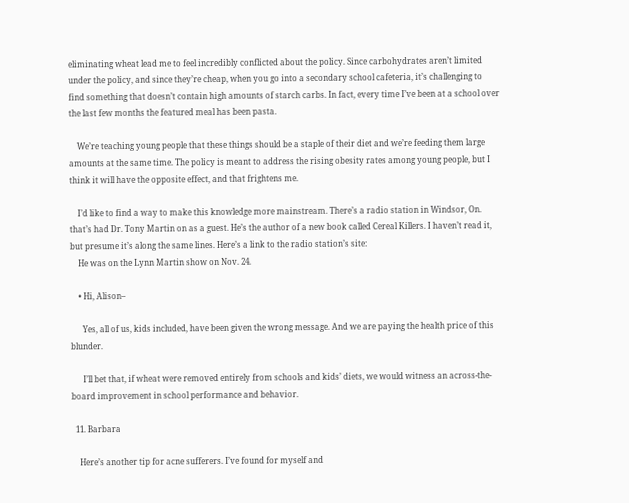eliminating wheat lead me to feel incredibly conflicted about the policy. Since carbohydrates aren’t limited under the policy, and since they’re cheap, when you go into a secondary school cafeteria, it’s challenging to find something that doesn’t contain high amounts of starch carbs. In fact, every time I’ve been at a school over the last few months the featured meal has been pasta.

    We’re teaching young people that these things should be a staple of their diet and we’re feeding them large amounts at the same time. The policy is meant to address the rising obesity rates among young people, but I think it will have the opposite effect, and that frightens me.

    I’d like to find a way to make this knowledge more mainstream. There’s a radio station in Windsor, On. that’s had Dr. Tony Martin on as a guest. He’s the author of a new book called Cereal Killers. I haven’t read it, but presume it’s along the same lines. Here’s a link to the radio station’s site:
    He was on the Lynn Martin show on Nov. 24.

    • Hi, Alison–

      Yes, all of us, kids included, have been given the wrong message. And we are paying the health price of this blunder.

      I’ll bet that, if wheat were removed entirely from schools and kids’ diets, we would witness an across-the-board improvement in school performance and behavior.

  11. Barbara

    Here’s another tip for acne sufferers. I’ve found for myself and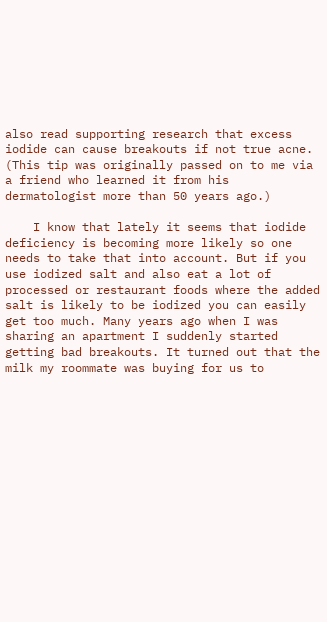also read supporting research that excess iodide can cause breakouts if not true acne. (This tip was originally passed on to me via a friend who learned it from his dermatologist more than 50 years ago.)

    I know that lately it seems that iodide deficiency is becoming more likely so one needs to take that into account. But if you use iodized salt and also eat a lot of processed or restaurant foods where the added salt is likely to be iodized you can easily get too much. Many years ago when I was sharing an apartment I suddenly started getting bad breakouts. It turned out that the milk my roommate was buying for us to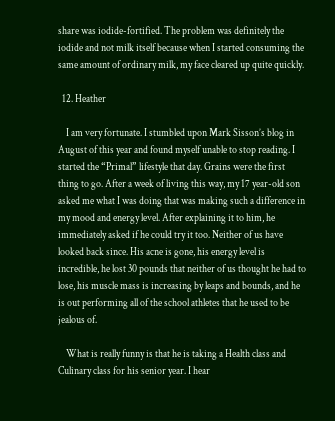share was iodide-fortified. The problem was definitely the iodide and not milk itself because when I started consuming the same amount of ordinary milk, my face cleared up quite quickly.

  12. Heather

    I am very fortunate. I stumbled upon Mark Sisson’s blog in August of this year and found myself unable to stop reading. I started the “Primal” lifestyle that day. Grains were the first thing to go. After a week of living this way, my 17 year-old son asked me what I was doing that was making such a difference in my mood and energy level. After explaining it to him, he immediately asked if he could try it too. Neither of us have looked back since. His acne is gone, his energy level is incredible, he lost 30 pounds that neither of us thought he had to lose, his muscle mass is increasing by leaps and bounds, and he is out performing all of the school athletes that he used to be jealous of.

    What is really funny is that he is taking a Health class and Culinary class for his senior year. I hear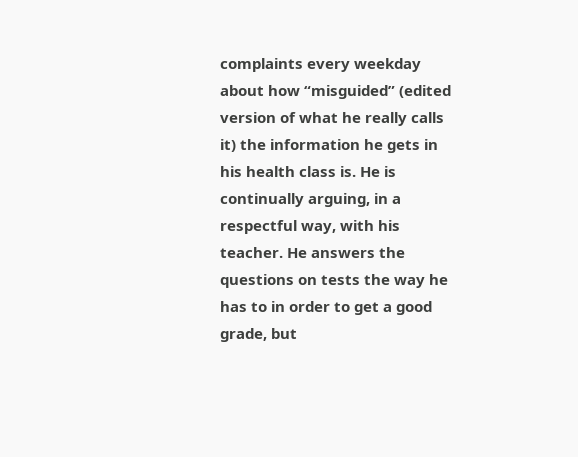complaints every weekday about how “misguided” (edited version of what he really calls it) the information he gets in his health class is. He is continually arguing, in a respectful way, with his teacher. He answers the questions on tests the way he has to in order to get a good grade, but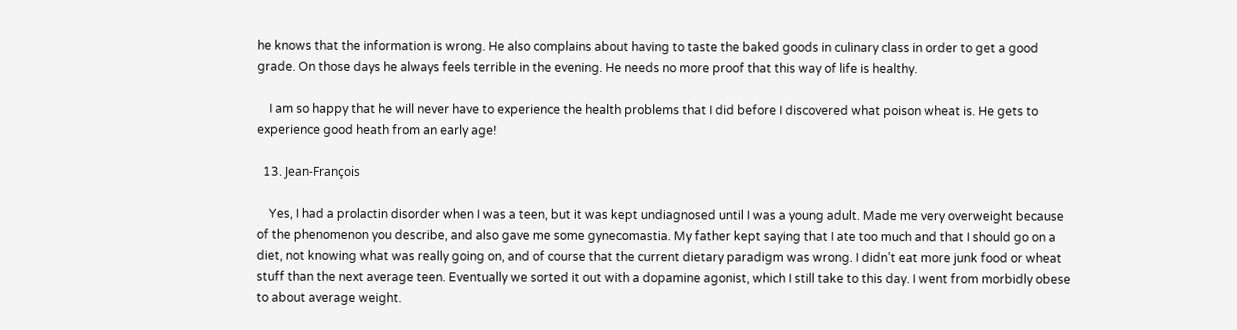he knows that the information is wrong. He also complains about having to taste the baked goods in culinary class in order to get a good grade. On those days he always feels terrible in the evening. He needs no more proof that this way of life is healthy.

    I am so happy that he will never have to experience the health problems that I did before I discovered what poison wheat is. He gets to experience good heath from an early age!

  13. Jean-François

    Yes, I had a prolactin disorder when I was a teen, but it was kept undiagnosed until I was a young adult. Made me very overweight because of the phenomenon you describe, and also gave me some gynecomastia. My father kept saying that I ate too much and that I should go on a diet, not knowing what was really going on, and of course that the current dietary paradigm was wrong. I didn’t eat more junk food or wheat stuff than the next average teen. Eventually we sorted it out with a dopamine agonist, which I still take to this day. I went from morbidly obese to about average weight.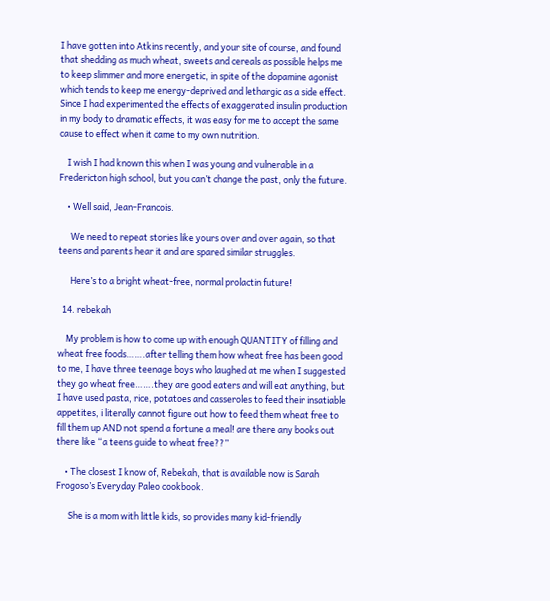I have gotten into Atkins recently, and your site of course, and found that shedding as much wheat, sweets and cereals as possible helps me to keep slimmer and more energetic, in spite of the dopamine agonist which tends to keep me energy-deprived and lethargic as a side effect. Since I had experimented the effects of exaggerated insulin production in my body to dramatic effects, it was easy for me to accept the same cause to effect when it came to my own nutrition.

    I wish I had known this when I was young and vulnerable in a Fredericton high school, but you can’t change the past, only the future.

    • Well said, Jean-Francois.

      We need to repeat stories like yours over and over again, so that teens and parents hear it and are spared similar struggles.

      Here’s to a bright wheat-free, normal prolactin future!

  14. rebekah

    My problem is how to come up with enough QUANTITY of filling and wheat free foods…….after telling them how wheat free has been good to me, I have three teenage boys who laughed at me when I suggested they go wheat free…….they are good eaters and will eat anything, but I have used pasta, rice, potatoes and casseroles to feed their insatiable appetites, i literally cannot figure out how to feed them wheat free to fill them up AND not spend a fortune a meal! are there any books out there like “a teens guide to wheat free??”

    • The closest I know of, Rebekah, that is available now is Sarah Frogoso’s Everyday Paleo cookbook.

      She is a mom with little kids, so provides many kid-friendly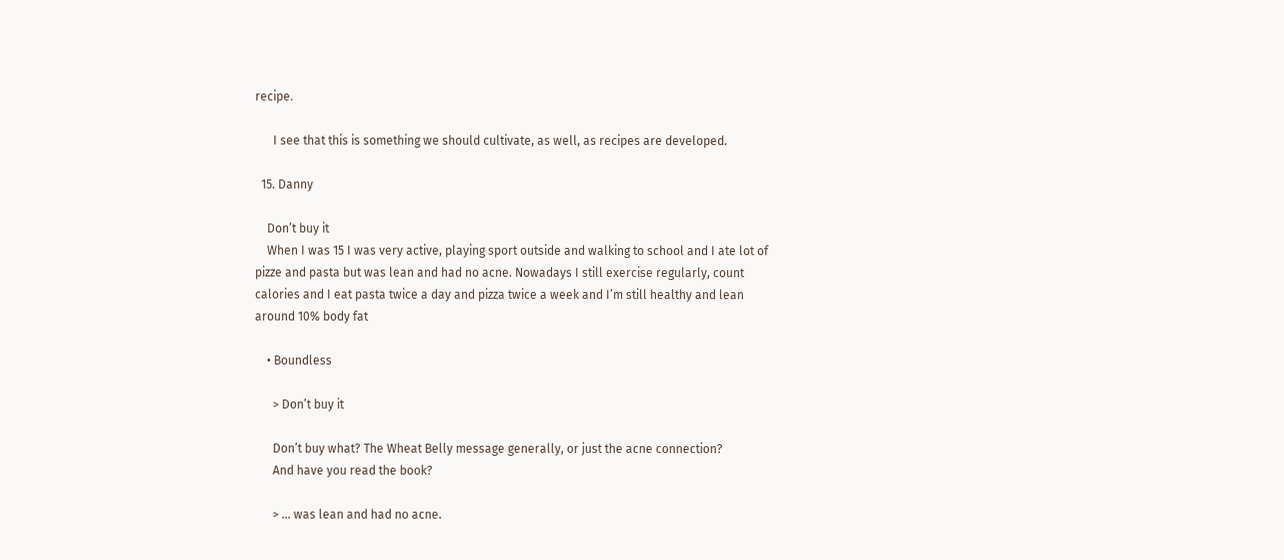recipe.

      I see that this is something we should cultivate, as well, as recipes are developed.

  15. Danny

    Don’t buy it
    When I was 15 I was very active, playing sport outside and walking to school and I ate lot of pizze and pasta but was lean and had no acne. Nowadays I still exercise regularly, count calories and I eat pasta twice a day and pizza twice a week and I’m still healthy and lean around 10% body fat

    • Boundless

      > Don’t buy it

      Don’t buy what? The Wheat Belly message generally, or just the acne connection?
      And have you read the book?

      > … was lean and had no acne.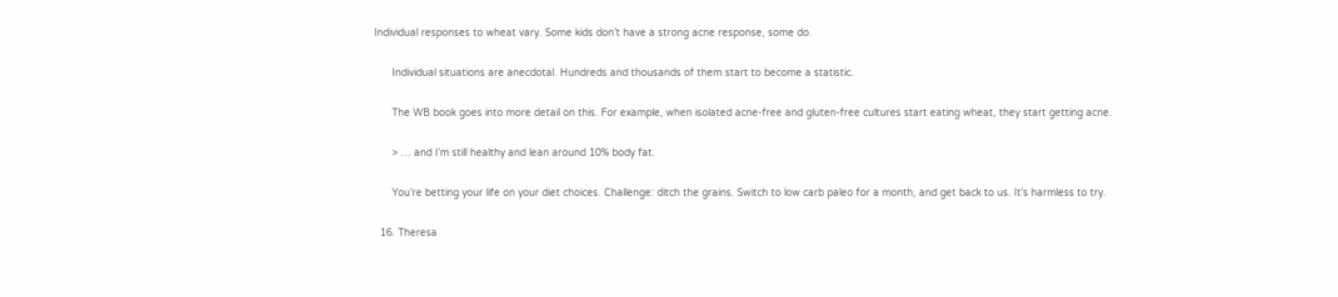Individual responses to wheat vary. Some kids don’t have a strong acne response, some do.

      Individual situations are anecdotal. Hundreds and thousands of them start to become a statistic.

      The WB book goes into more detail on this. For example, when isolated acne-free and gluten-free cultures start eating wheat, they start getting acne.

      > … and I’m still healthy and lean around 10% body fat.

      You’re betting your life on your diet choices. Challenge: ditch the grains. Switch to low carb paleo for a month, and get back to us. It’s harmless to try.

  16. Theresa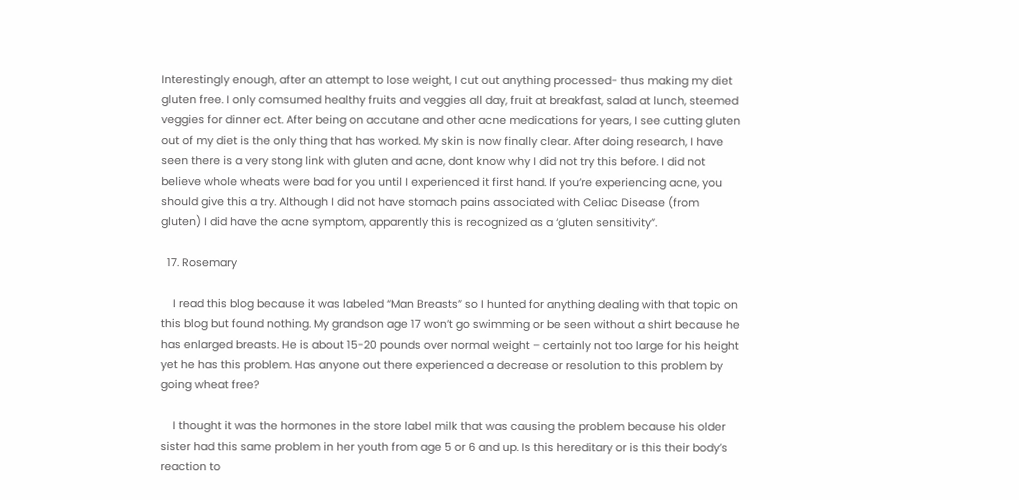Interestingly enough, after an attempt to lose weight, I cut out anything processed- thus making my diet gluten free. I only comsumed healthy fruits and veggies all day, fruit at breakfast, salad at lunch, steemed veggies for dinner ect. After being on accutane and other acne medications for years, I see cutting gluten out of my diet is the only thing that has worked. My skin is now finally clear. After doing research, I have seen there is a very stong link with gluten and acne, dont know why I did not try this before. I did not believe whole wheats were bad for you until I experienced it first hand. If you’re experiencing acne, you should give this a try. Although I did not have stomach pains associated with Celiac Disease (from gluten) I did have the acne symptom, apparently this is recognized as a ‘gluten sensitivity”.

  17. Rosemary

    I read this blog because it was labeled “Man Breasts” so I hunted for anything dealing with that topic on this blog but found nothing. My grandson age 17 won’t go swimming or be seen without a shirt because he has enlarged breasts. He is about 15-20 pounds over normal weight – certainly not too large for his height yet he has this problem. Has anyone out there experienced a decrease or resolution to this problem by going wheat free?

    I thought it was the hormones in the store label milk that was causing the problem because his older sister had this same problem in her youth from age 5 or 6 and up. Is this hereditary or is this their body’s reaction to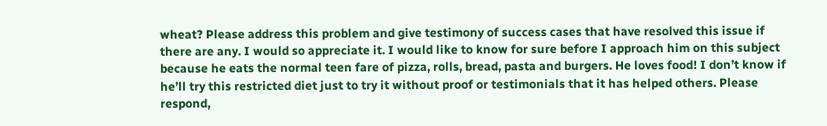wheat? Please address this problem and give testimony of success cases that have resolved this issue if there are any. I would so appreciate it. I would like to know for sure before I approach him on this subject because he eats the normal teen fare of pizza, rolls, bread, pasta and burgers. He loves food! I don’t know if he’ll try this restricted diet just to try it without proof or testimonials that it has helped others. Please respond,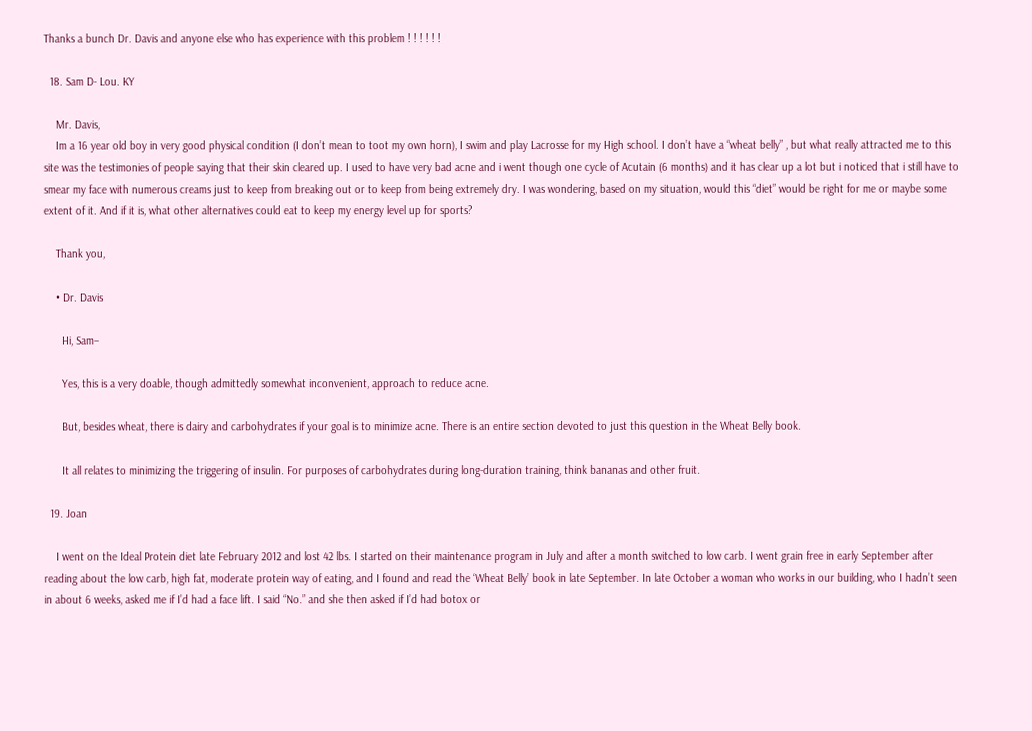Thanks a bunch Dr. Davis and anyone else who has experience with this problem ! ! ! ! ! !

  18. Sam D- Lou. KY

    Mr. Davis,
    Im a 16 year old boy in very good physical condition (I don’t mean to toot my own horn), I swim and play Lacrosse for my High school. I don’t have a “wheat belly” , but what really attracted me to this site was the testimonies of people saying that their skin cleared up. I used to have very bad acne and i went though one cycle of Acutain (6 months) and it has clear up a lot but i noticed that i still have to smear my face with numerous creams just to keep from breaking out or to keep from being extremely dry. I was wondering, based on my situation, would this “diet” would be right for me or maybe some extent of it. And if it is, what other alternatives could eat to keep my energy level up for sports?

    Thank you,

    • Dr. Davis

      Hi, Sam–

      Yes, this is a very doable, though admittedly somewhat inconvenient, approach to reduce acne.

      But, besides wheat, there is dairy and carbohydrates if your goal is to minimize acne. There is an entire section devoted to just this question in the Wheat Belly book.

      It all relates to minimizing the triggering of insulin. For purposes of carbohydrates during long-duration training, think bananas and other fruit.

  19. Joan

    I went on the Ideal Protein diet late February 2012 and lost 42 lbs. I started on their maintenance program in July and after a month switched to low carb. I went grain free in early September after reading about the low carb, high fat, moderate protein way of eating, and I found and read the ‘Wheat Belly’ book in late September. In late October a woman who works in our building, who I hadn’t seen in about 6 weeks, asked me if I’d had a face lift. I said “No.” and she then asked if I’d had botox or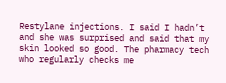Restylane injections. I said I hadn’t and she was surprised and said that my skin looked so good. The pharmacy tech who regularly checks me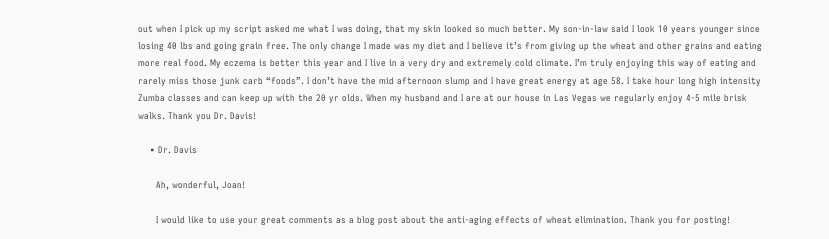out when I pick up my script asked me what I was doing, that my skin looked so much better. My son-in-law said I look 10 years younger since losing 40 lbs and going grain free. The only change I made was my diet and I believe it’s from giving up the wheat and other grains and eating more real food. My eczema is better this year and I live in a very dry and extremely cold climate. I’m truly enjoying this way of eating and rarely miss those junk carb “foods”. I don’t have the mid afternoon slump and I have great energy at age 58. I take hour long high intensity Zumba classes and can keep up with the 20 yr olds. When my husband and I are at our house in Las Vegas we regularly enjoy 4-5 mile brisk walks. Thank you Dr. Davis!

    • Dr. Davis

      Ah, wonderful, Joan!

      I would like to use your great comments as a blog post about the anti-aging effects of wheat elimination. Thank you for posting!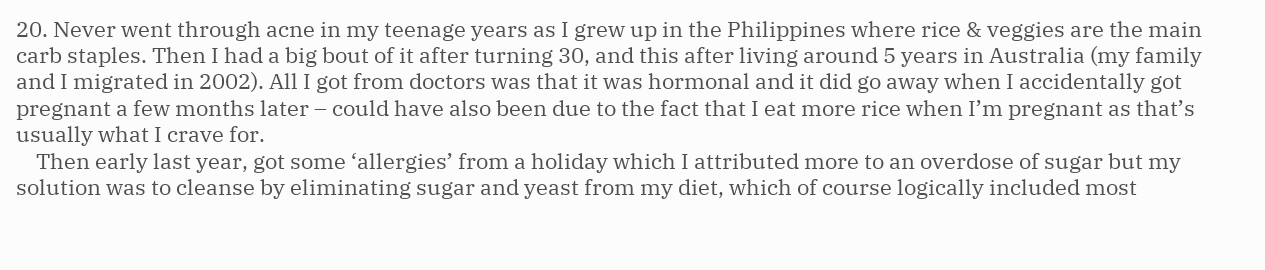20. Never went through acne in my teenage years as I grew up in the Philippines where rice & veggies are the main carb staples. Then I had a big bout of it after turning 30, and this after living around 5 years in Australia (my family and I migrated in 2002). All I got from doctors was that it was hormonal and it did go away when I accidentally got pregnant a few months later – could have also been due to the fact that I eat more rice when I’m pregnant as that’s usually what I crave for.
    Then early last year, got some ‘allergies’ from a holiday which I attributed more to an overdose of sugar but my solution was to cleanse by eliminating sugar and yeast from my diet, which of course logically included most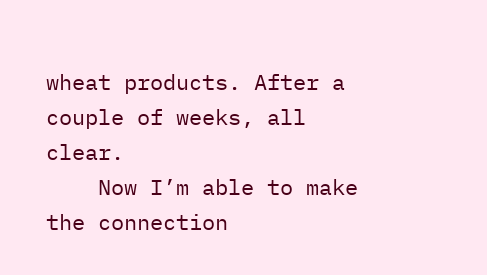wheat products. After a couple of weeks, all clear.
    Now I’m able to make the connection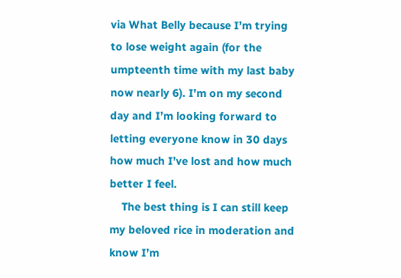via What Belly because I’m trying to lose weight again (for the umpteenth time with my last baby now nearly 6). I’m on my second day and I’m looking forward to letting everyone know in 30 days how much I’ve lost and how much better I feel.
    The best thing is I can still keep my beloved rice in moderation and know I’m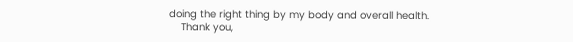doing the right thing by my body and overall health.
    Thank you,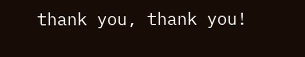thank you, thank you!